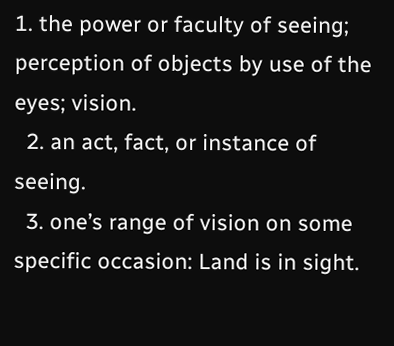1. the power or faculty of seeing; perception of objects by use of the eyes; vision.
  2. an act, fact, or instance of seeing.
  3. one’s range of vision on some specific occasion: Land is in sight.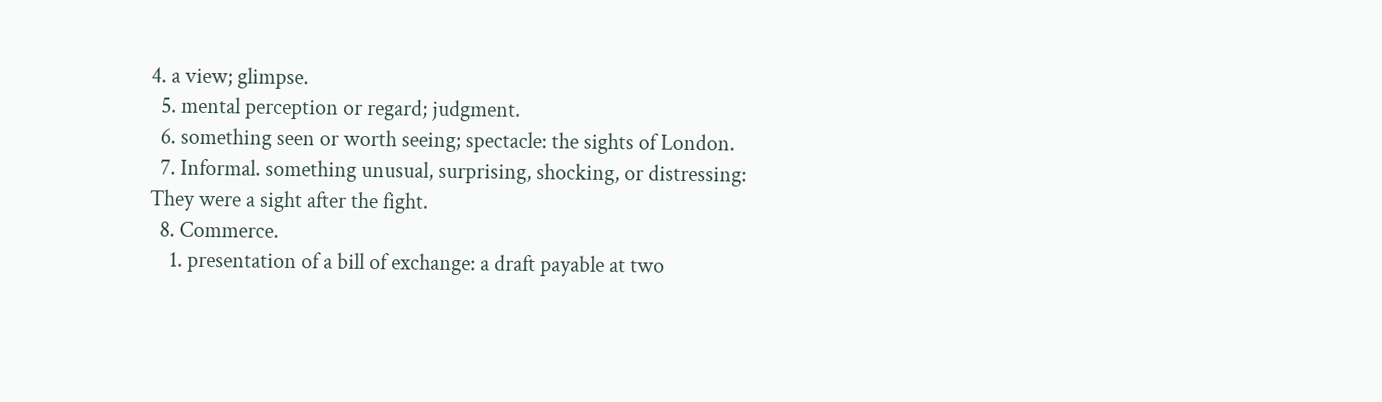4. a view; glimpse.
  5. mental perception or regard; judgment.
  6. something seen or worth seeing; spectacle: the sights of London.
  7. Informal. something unusual, surprising, shocking, or distressing: They were a sight after the fight.
  8. Commerce.
    1. presentation of a bill of exchange: a draft payable at two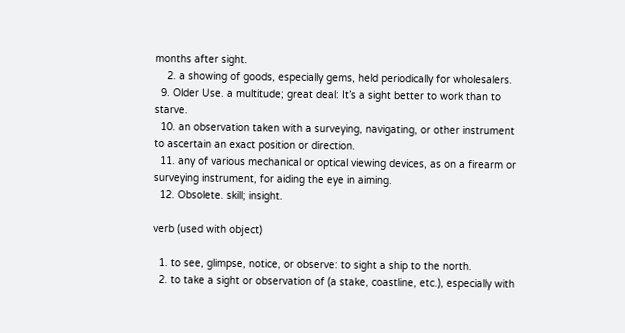months after sight.
    2. a showing of goods, especially gems, held periodically for wholesalers.
  9. Older Use. a multitude; great deal: It’s a sight better to work than to starve.
  10. an observation taken with a surveying, navigating, or other instrument to ascertain an exact position or direction.
  11. any of various mechanical or optical viewing devices, as on a firearm or surveying instrument, for aiding the eye in aiming.
  12. Obsolete. skill; insight.

verb (used with object)

  1. to see, glimpse, notice, or observe: to sight a ship to the north.
  2. to take a sight or observation of (a stake, coastline, etc.), especially with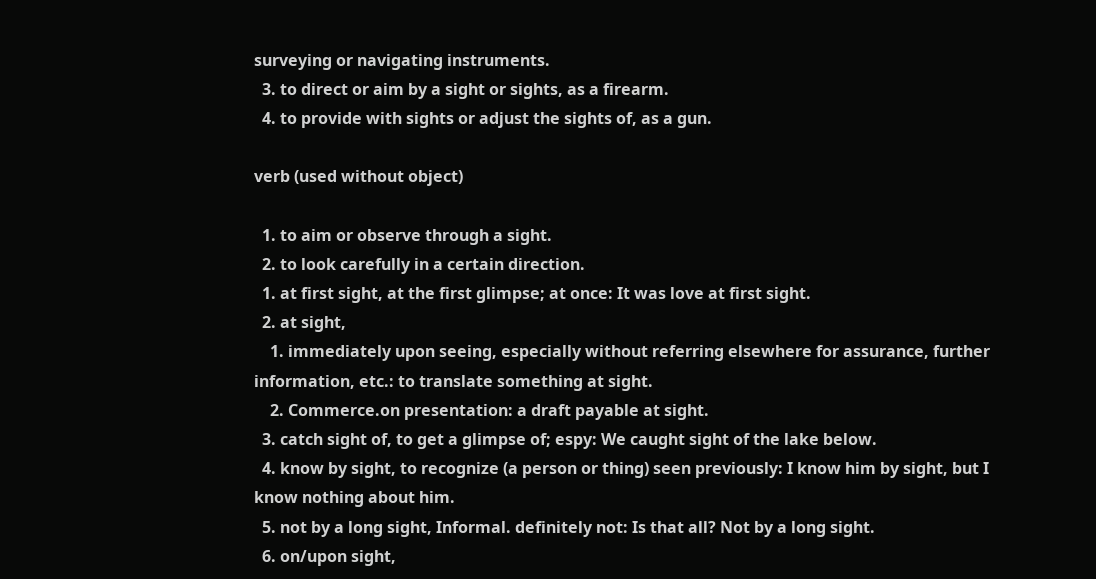surveying or navigating instruments.
  3. to direct or aim by a sight or sights, as a firearm.
  4. to provide with sights or adjust the sights of, as a gun.

verb (used without object)

  1. to aim or observe through a sight.
  2. to look carefully in a certain direction.
  1. at first sight, at the first glimpse; at once: It was love at first sight.
  2. at sight,
    1. immediately upon seeing, especially without referring elsewhere for assurance, further information, etc.: to translate something at sight.
    2. Commerce.on presentation: a draft payable at sight.
  3. catch sight of, to get a glimpse of; espy: We caught sight of the lake below.
  4. know by sight, to recognize (a person or thing) seen previously: I know him by sight, but I know nothing about him.
  5. not by a long sight, Informal. definitely not: Is that all? Not by a long sight.
  6. on/upon sight,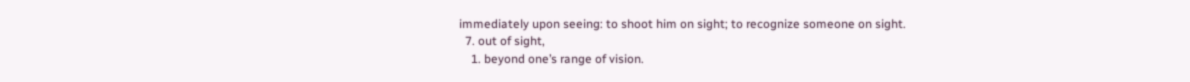immediately upon seeing: to shoot him on sight; to recognize someone on sight.
  7. out of sight,
    1. beyond one’s range of vision.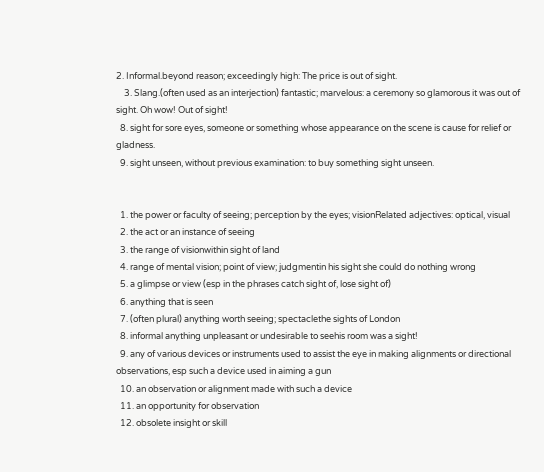2. Informal.beyond reason; exceedingly high: The price is out of sight.
    3. Slang.(often used as an interjection) fantastic; marvelous: a ceremony so glamorous it was out of sight. Oh wow! Out of sight!
  8. sight for sore eyes, someone or something whose appearance on the scene is cause for relief or gladness.
  9. sight unseen, without previous examination: to buy something sight unseen.


  1. the power or faculty of seeing; perception by the eyes; visionRelated adjectives: optical, visual
  2. the act or an instance of seeing
  3. the range of visionwithin sight of land
  4. range of mental vision; point of view; judgmentin his sight she could do nothing wrong
  5. a glimpse or view (esp in the phrases catch sight of, lose sight of)
  6. anything that is seen
  7. (often plural) anything worth seeing; spectaclethe sights of London
  8. informal anything unpleasant or undesirable to seehis room was a sight!
  9. any of various devices or instruments used to assist the eye in making alignments or directional observations, esp such a device used in aiming a gun
  10. an observation or alignment made with such a device
  11. an opportunity for observation
  12. obsolete insight or skill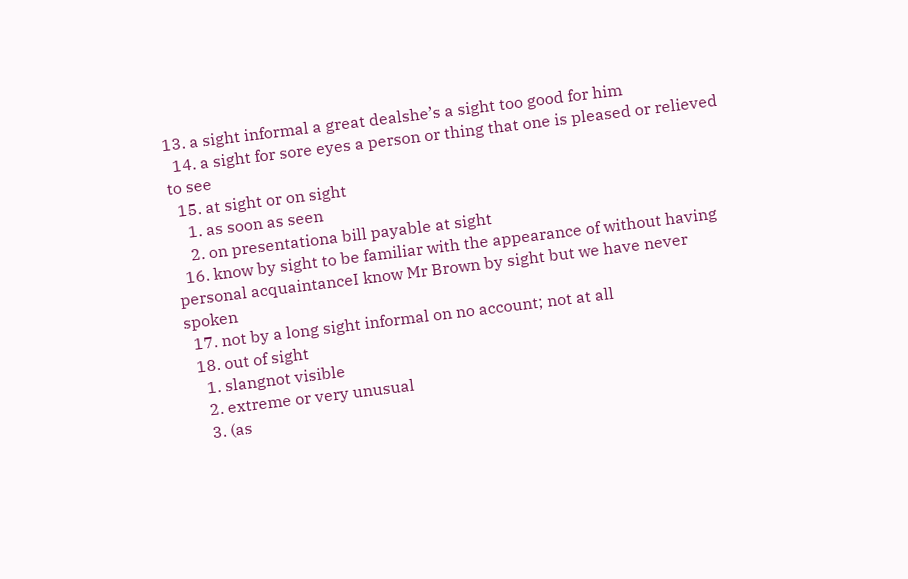13. a sight informal a great dealshe’s a sight too good for him
  14. a sight for sore eyes a person or thing that one is pleased or relieved to see
  15. at sight or on sight
    1. as soon as seen
    2. on presentationa bill payable at sight
  16. know by sight to be familiar with the appearance of without having personal acquaintanceI know Mr Brown by sight but we have never spoken
  17. not by a long sight informal on no account; not at all
  18. out of sight
    1. slangnot visible
    2. extreme or very unusual
    3. (as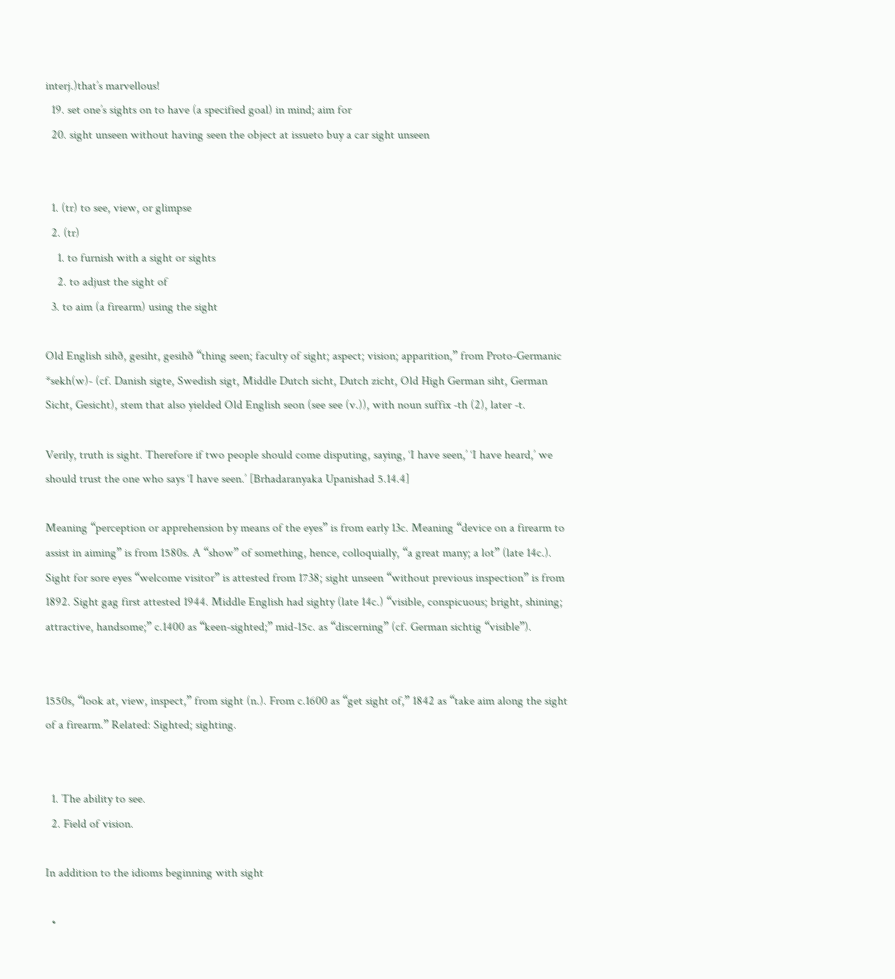interj.)that’s marvellous!
  19. set one’s sights on to have (a specified goal) in mind; aim for
  20. sight unseen without having seen the object at issueto buy a car sight unseen


  1. (tr) to see, view, or glimpse
  2. (tr)
    1. to furnish with a sight or sights
    2. to adjust the sight of
  3. to aim (a firearm) using the sight

Old English sihð, gesiht, gesihð “thing seen; faculty of sight; aspect; vision; apparition,” from Proto-Germanic *sekh(w)- (cf. Danish sigte, Swedish sigt, Middle Dutch sicht, Dutch zicht, Old High German siht, German Sicht, Gesicht), stem that also yielded Old English seon (see see (v.)), with noun suffix -th (2), later -t.

Verily, truth is sight. Therefore if two people should come disputing, saying, ‘I have seen,’ ‘I have heard,’ we should trust the one who says ‘I have seen.’ [Brhadaranyaka Upanishad 5.14.4]

Meaning “perception or apprehension by means of the eyes” is from early 13c. Meaning “device on a firearm to assist in aiming” is from 1580s. A “show” of something, hence, colloquially, “a great many; a lot” (late 14c.). Sight for sore eyes “welcome visitor” is attested from 1738; sight unseen “without previous inspection” is from 1892. Sight gag first attested 1944. Middle English had sighty (late 14c.) “visible, conspicuous; bright, shining; attractive, handsome;” c.1400 as “keen-sighted;” mid-15c. as “discerning” (cf. German sichtig “visible”).


1550s, “look at, view, inspect,” from sight (n.). From c.1600 as “get sight of,” 1842 as “take aim along the sight of a firearm.” Related: Sighted; sighting.


  1. The ability to see.
  2. Field of vision.

In addition to the idioms beginning with sight

  •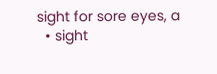sight for sore eyes, a
  • sight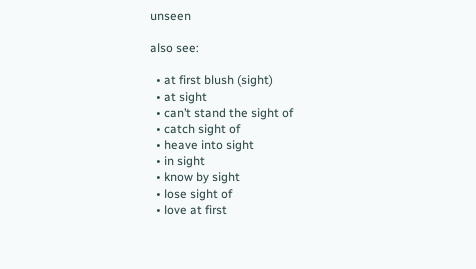unseen

also see:

  • at first blush (sight)
  • at sight
  • can’t stand the sight of
  • catch sight of
  • heave into sight
  • in sight
  • know by sight
  • lose sight of
  • love at first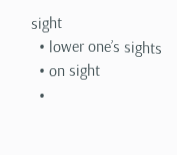sight
  • lower one’s sights
  • on sight
  •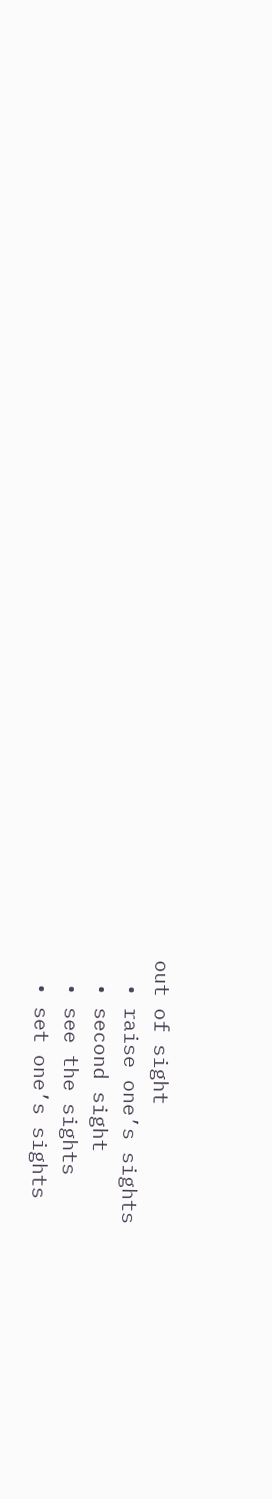out of sight
  • raise one’s sights
  • second sight
  • see the sights
  • set one’s sights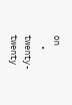on
  • twenty-twenty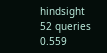hindsight
52 queries 0.559